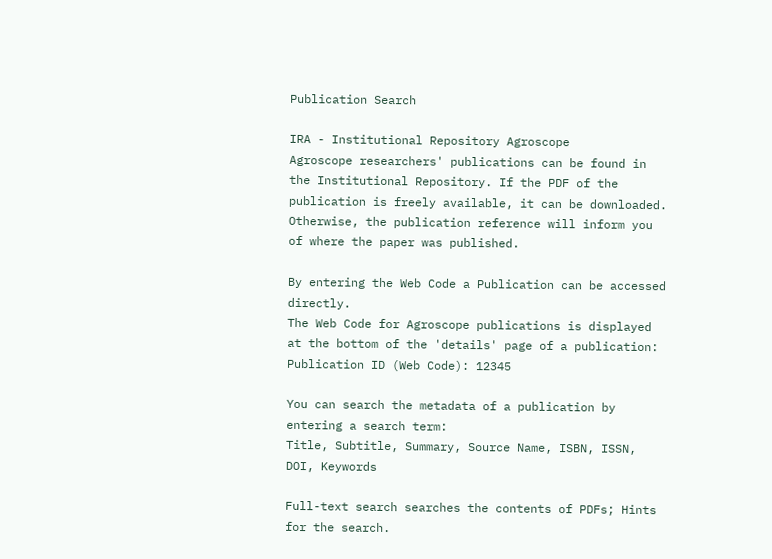Publication Search

IRA - Institutional Repository Agroscope
Agroscope researchers' publications can be found in the Institutional Repository. If the PDF of the publication is freely available, it can be downloaded. Otherwise, the publication reference will inform you of where the paper was published.

By entering the Web Code a Publication can be accessed directly.
The Web Code for Agroscope publications is displayed at the bottom of the 'details' page of a publication: Publication ID (Web Code): 12345

You can search the metadata of a publication by entering a search term:
Title, Subtitle, Summary, Source Name, ISBN, ISSN, DOI, Keywords

Full-text search searches the contents of PDFs; Hints for the search.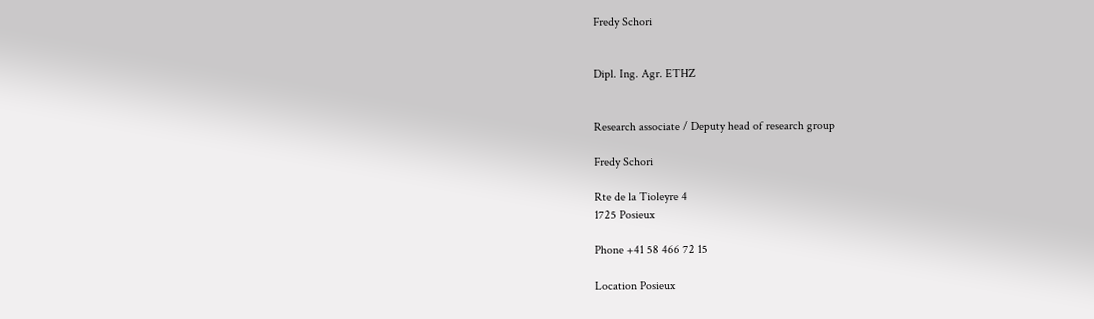Fredy Schori


Dipl. Ing. Agr. ETHZ


Research associate / Deputy head of research group

Fredy Schori

Rte de la Tioleyre 4
1725 Posieux

Phone +41 58 466 72 15

Location Posieux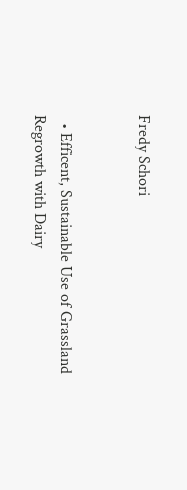Fredy Schori


  • Efficent, Sustainable Use of Grassland Regrowth with Dairy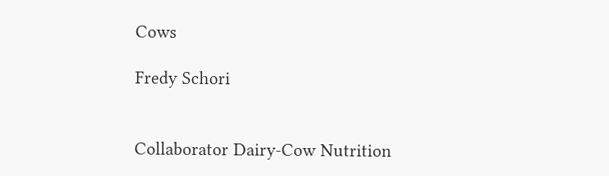Cows

Fredy Schori


Collaborator Dairy-Cow Nutrition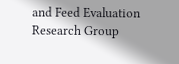and Feed Evaluation Research Group